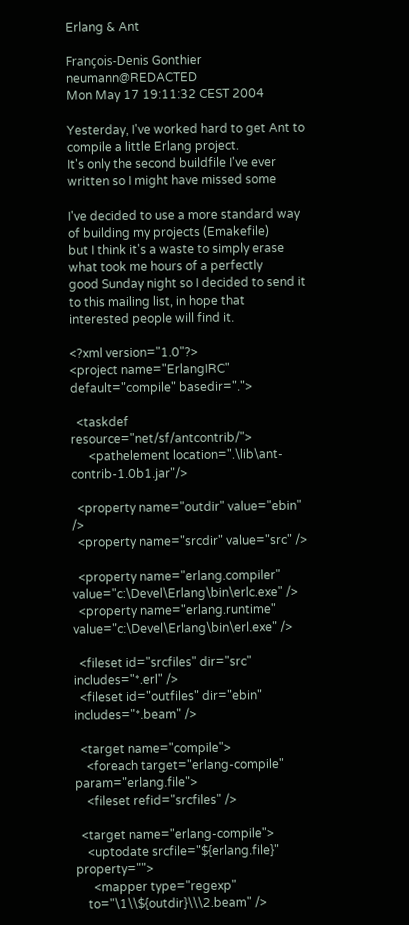Erlang & Ant

François-Denis Gonthier neumann@REDACTED
Mon May 17 19:11:32 CEST 2004

Yesterday, I've worked hard to get Ant to compile a little Erlang project.
It's only the second buildfile I've ever written so I might have missed some

I've decided to use a more standard way of building my projects (Emakefile)
but I think it's a waste to simply erase what took me hours of a perfectly
good Sunday night so I decided to send it to this mailing list, in hope that
interested people will find it.

<?xml version="1.0"?>
<project name="ErlangIRC" default="compile" basedir=".">

  <taskdef resource="net/sf/antcontrib/">
      <pathelement location=".\lib\ant-contrib-1.0b1.jar"/>

  <property name="outdir" value="ebin" />
  <property name="srcdir" value="src" />

  <property name="erlang.compiler" value="c:\Devel\Erlang\bin\erlc.exe" />
  <property name="erlang.runtime" value="c:\Devel\Erlang\bin\erl.exe" />

  <fileset id="srcfiles" dir="src" includes="*.erl" />
  <fileset id="outfiles" dir="ebin" includes="*.beam" />

  <target name="compile">
    <foreach target="erlang-compile" param="erlang.file">
    <fileset refid="srcfiles" />

  <target name="erlang-compile">
    <uptodate srcfile="${erlang.file}" property="">
      <mapper type="regexp"
    to="\1\\${outdir}\\\2.beam" />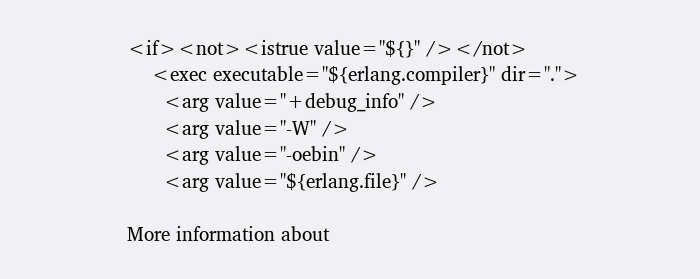<if><not><istrue value="${}" /></not>
    <exec executable="${erlang.compiler}" dir=".">
      <arg value="+debug_info" />
      <arg value="-W" />
      <arg value="-oebin" />
      <arg value="${erlang.file}" />

More information about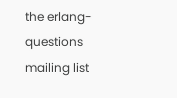the erlang-questions mailing list